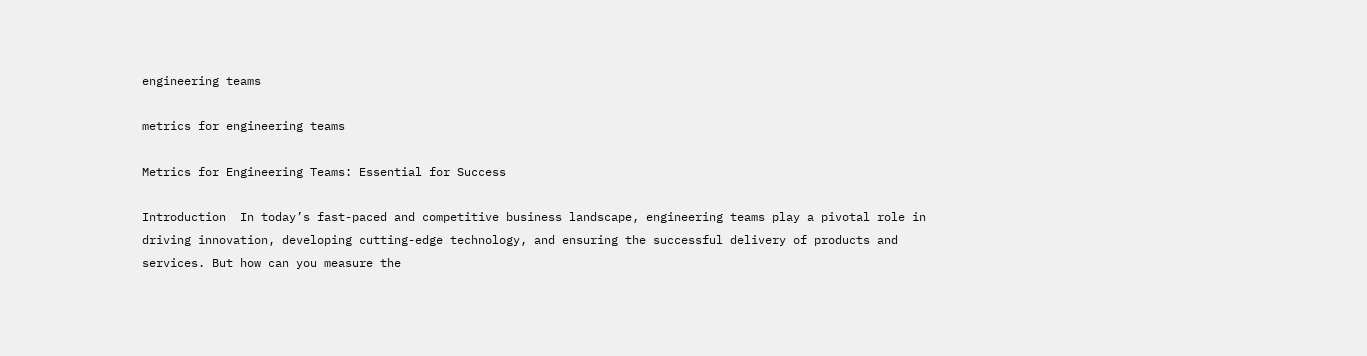engineering teams

metrics for engineering teams

Metrics for Engineering Teams: Essential for Success

Introduction  In today’s fast-paced and competitive business landscape, engineering teams play a pivotal role in driving innovation, developing cutting-edge technology, and ensuring the successful delivery of products and services. But how can you measure the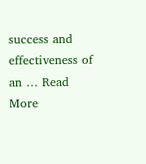success and effectiveness of an … Read More